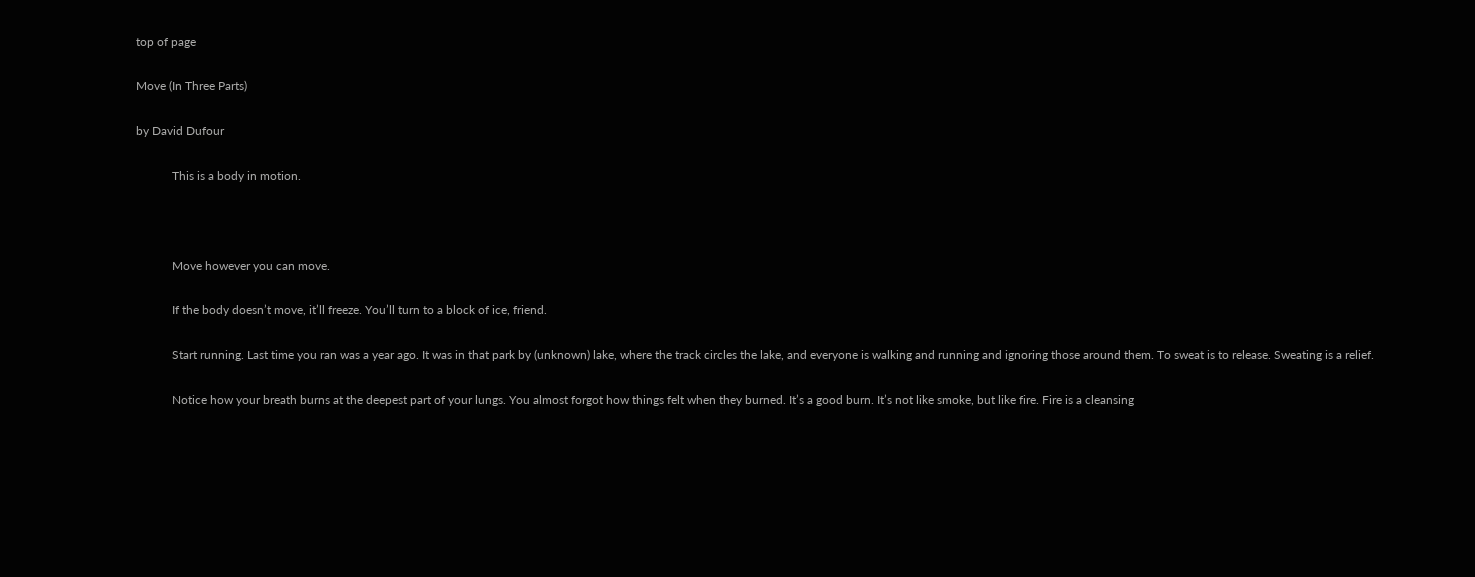top of page

Move (In Three Parts)

by David Dufour

            This is a body in motion.



            Move however you can move.

            If the body doesn’t move, it’ll freeze. You’ll turn to a block of ice, friend.

            Start running. Last time you ran was a year ago. It was in that park by (unknown) lake, where the track circles the lake, and everyone is walking and running and ignoring those around them. To sweat is to release. Sweating is a relief.

            Notice how your breath burns at the deepest part of your lungs. You almost forgot how things felt when they burned. It’s a good burn. It’s not like smoke, but like fire. Fire is a cleansing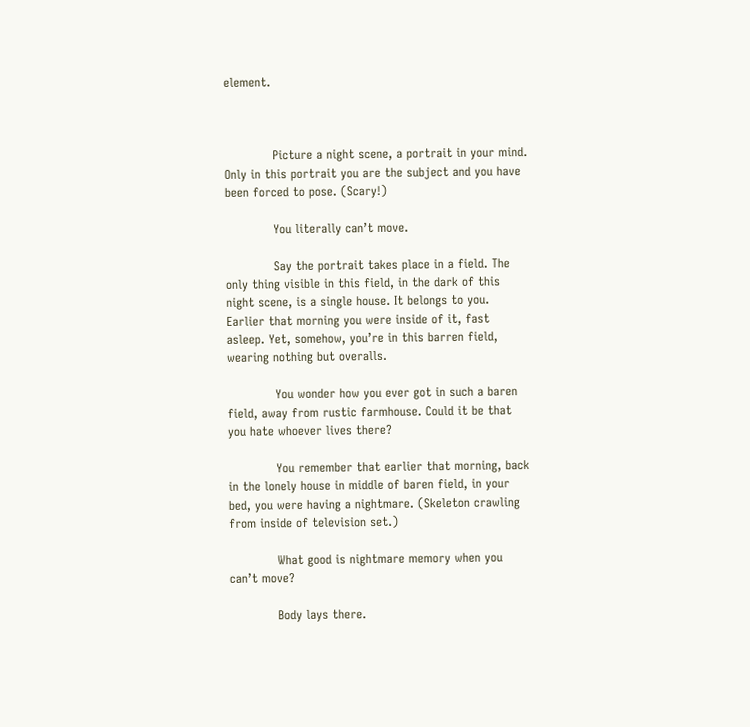element.



            Picture a night scene, a portrait in your mind. Only in this portrait you are the subject and you have been forced to pose. (Scary!)

            You literally can’t move.

            Say the portrait takes place in a field. The only thing visible in this field, in the dark of this night scene, is a single house. It belongs to you. Earlier that morning you were inside of it, fast asleep. Yet, somehow, you’re in this barren field, wearing nothing but overalls.

            You wonder how you ever got in such a baren field, away from rustic farmhouse. Could it be that you hate whoever lives there?

            You remember that earlier that morning, back in the lonely house in middle of baren field, in your bed, you were having a nightmare. (Skeleton crawling from inside of television set.)

            What good is nightmare memory when you can’t move?

            Body lays there.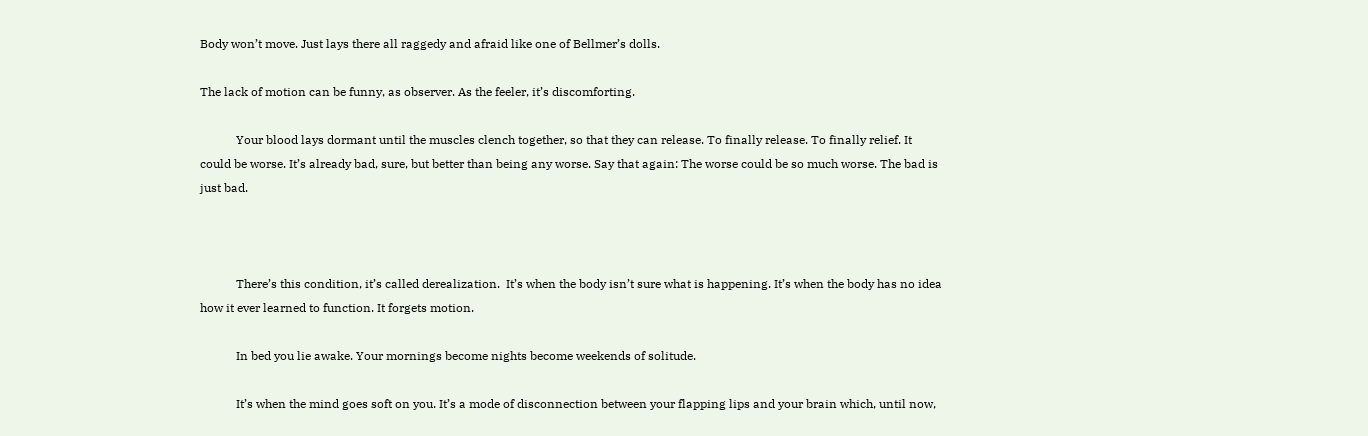Body won’t move. Just lays there all raggedy and afraid like one of Bellmer’s dolls.

The lack of motion can be funny, as observer. As the feeler, it’s discomforting.

            Your blood lays dormant until the muscles clench together, so that they can release. To finally release. To finally relief. It could be worse. It’s already bad, sure, but better than being any worse. Say that again: The worse could be so much worse. The bad is just bad.



            There’s this condition, it’s called derealization.  It’s when the body isn’t sure what is happening. It’s when the body has no idea how it ever learned to function. It forgets motion.

            In bed you lie awake. Your mornings become nights become weekends of solitude.

            It’s when the mind goes soft on you. It’s a mode of disconnection between your flapping lips and your brain which, until now,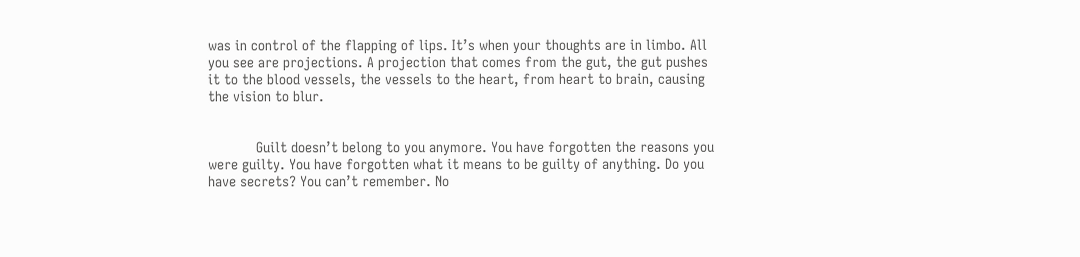was in control of the flapping of lips. It’s when your thoughts are in limbo. All you see are projections. A projection that comes from the gut, the gut pushes it to the blood vessels, the vessels to the heart, from heart to brain, causing the vision to blur.


            Guilt doesn’t belong to you anymore. You have forgotten the reasons you were guilty. You have forgotten what it means to be guilty of anything. Do you have secrets? You can’t remember. No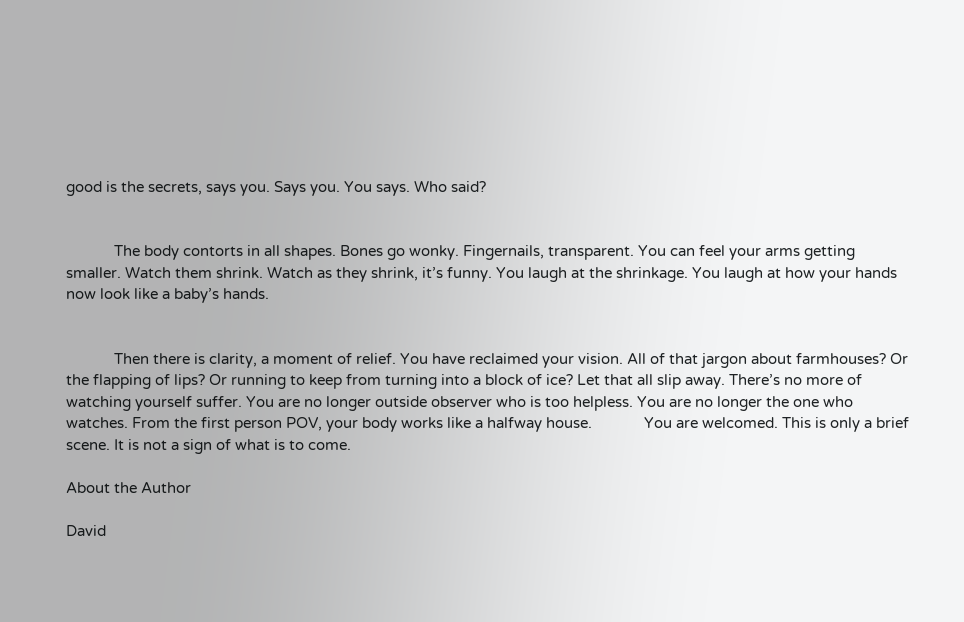good is the secrets, says you. Says you. You says. Who said?


            The body contorts in all shapes. Bones go wonky. Fingernails, transparent. You can feel your arms getting smaller. Watch them shrink. Watch as they shrink, it’s funny. You laugh at the shrinkage. You laugh at how your hands now look like a baby’s hands.


            Then there is clarity, a moment of relief. You have reclaimed your vision. All of that jargon about farmhouses? Or the flapping of lips? Or running to keep from turning into a block of ice? Let that all slip away. There’s no more of watching yourself suffer. You are no longer outside observer who is too helpless. You are no longer the one who watches. From the first person POV, your body works like a halfway house.             You are welcomed. This is only a brief scene. It is not a sign of what is to come.

About the Author

David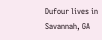Dufour lives in Savannah, GA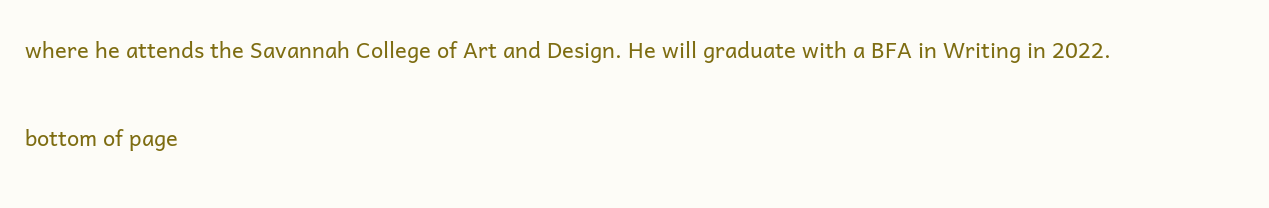where he attends the Savannah College of Art and Design. He will graduate with a BFA in Writing in 2022.

bottom of page